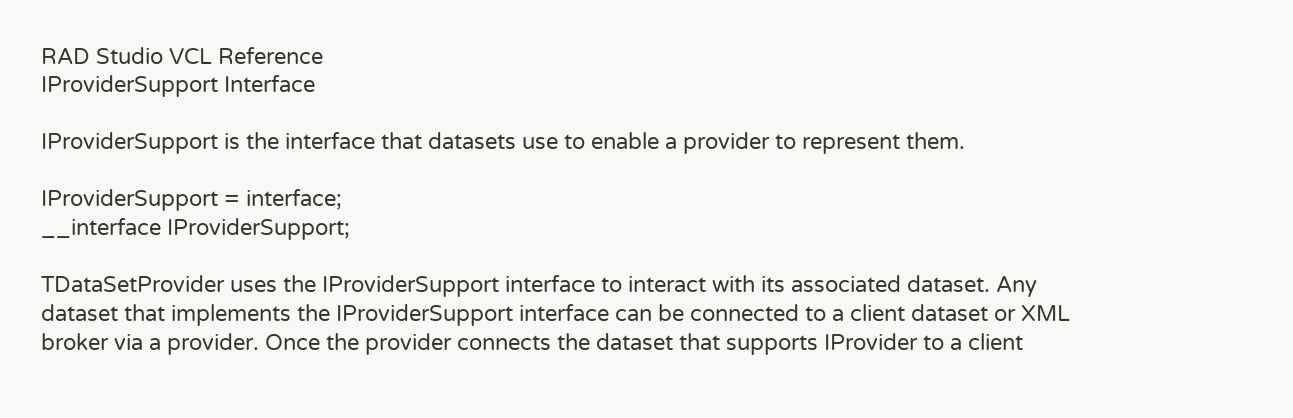RAD Studio VCL Reference
IProviderSupport Interface

IProviderSupport is the interface that datasets use to enable a provider to represent them.

IProviderSupport = interface;
__interface IProviderSupport;

TDataSetProvider uses the IProviderSupport interface to interact with its associated dataset. Any dataset that implements the IProviderSupport interface can be connected to a client dataset or XML broker via a provider. Once the provider connects the dataset that supports IProvider to a client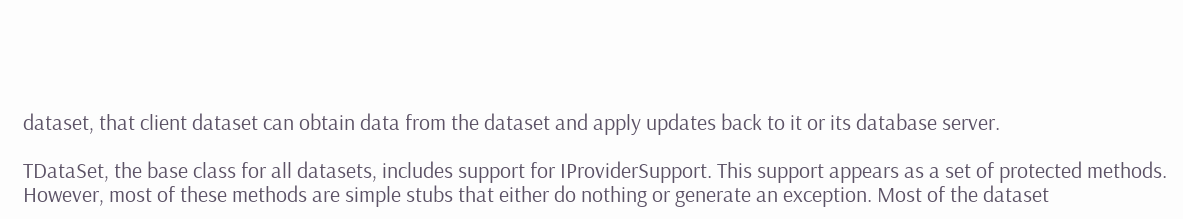dataset, that client dataset can obtain data from the dataset and apply updates back to it or its database server.

TDataSet, the base class for all datasets, includes support for IProviderSupport. This support appears as a set of protected methods. However, most of these methods are simple stubs that either do nothing or generate an exception. Most of the dataset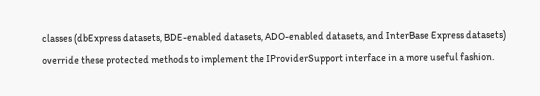classes (dbExpress datasets, BDE-enabled datasets, ADO-enabled datasets, and InterBase Express datasets) override these protected methods to implement the IProviderSupport interface in a more useful fashion.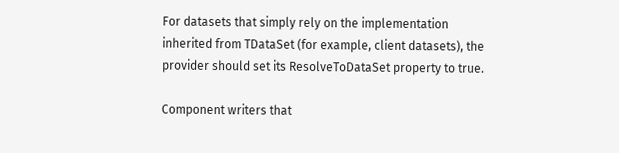For datasets that simply rely on the implementation inherited from TDataSet (for example, client datasets), the provider should set its ResolveToDataSet property to true.

Component writers that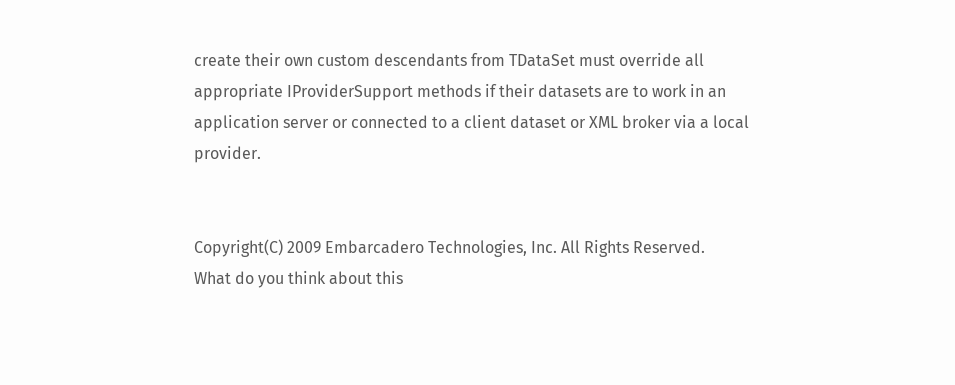create their own custom descendants from TDataSet must override all appropriate IProviderSupport methods if their datasets are to work in an application server or connected to a client dataset or XML broker via a local provider.


Copyright(C) 2009 Embarcadero Technologies, Inc. All Rights Reserved.
What do you think about this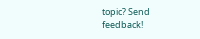topic? Send feedback!